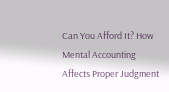Can You Afford It? How Mental Accounting Affects Proper Judgment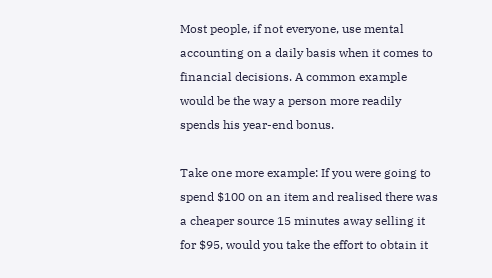Most people, if not everyone, use mental accounting on a daily basis when it comes to financial decisions. A common example would be the way a person more readily spends his year-end bonus.

Take one more example: If you were going to spend $100 on an item and realised there was a cheaper source 15 minutes away selling it for $95, would you take the effort to obtain it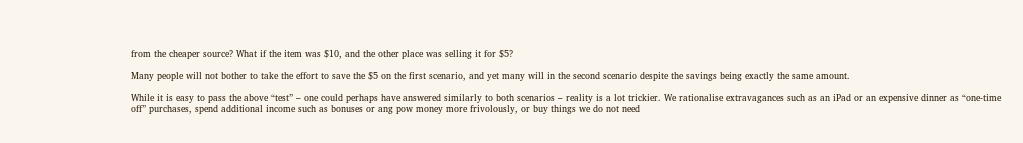from the cheaper source? What if the item was $10, and the other place was selling it for $5?

Many people will not bother to take the effort to save the $5 on the first scenario, and yet many will in the second scenario despite the savings being exactly the same amount.

While it is easy to pass the above “test” – one could perhaps have answered similarly to both scenarios – reality is a lot trickier. We rationalise extravagances such as an iPad or an expensive dinner as “one-time off” purchases, spend additional income such as bonuses or ang pow money more frivolously, or buy things we do not need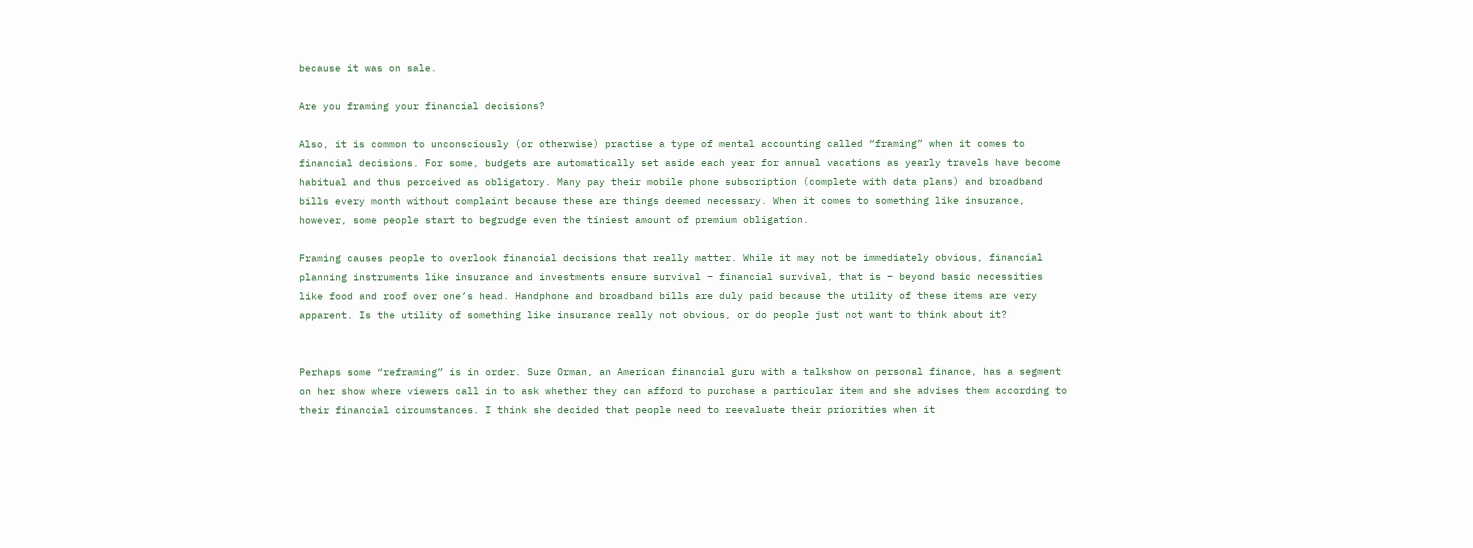because it was on sale.

Are you framing your financial decisions?

Also, it is common to unconsciously (or otherwise) practise a type of mental accounting called “framing” when it comes to financial decisions. For some, budgets are automatically set aside each year for annual vacations as yearly travels have become habitual and thus perceived as obligatory. Many pay their mobile phone subscription (complete with data plans) and broadband bills every month without complaint because these are things deemed necessary. When it comes to something like insurance, however, some people start to begrudge even the tiniest amount of premium obligation.

Framing causes people to overlook financial decisions that really matter. While it may not be immediately obvious, financial planning instruments like insurance and investments ensure survival – financial survival, that is – beyond basic necessities like food and roof over one’s head. Handphone and broadband bills are duly paid because the utility of these items are very apparent. Is the utility of something like insurance really not obvious, or do people just not want to think about it?


Perhaps some “reframing” is in order. Suze Orman, an American financial guru with a talkshow on personal finance, has a segment on her show where viewers call in to ask whether they can afford to purchase a particular item and she advises them according to their financial circumstances. I think she decided that people need to reevaluate their priorities when it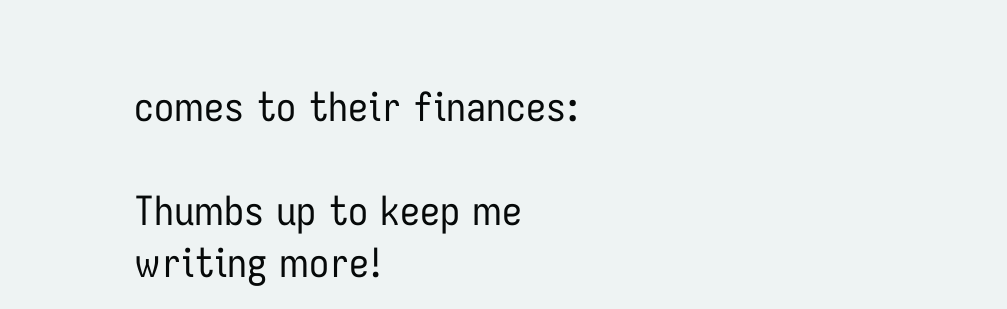comes to their finances:

Thumbs up to keep me writing more!